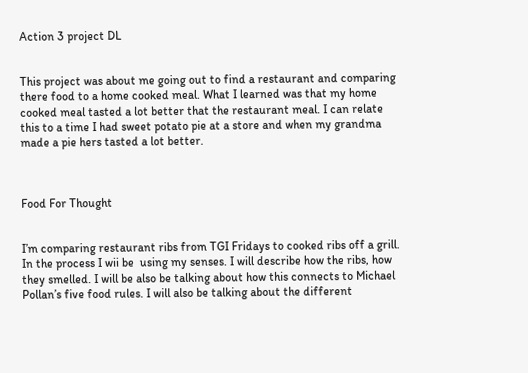Action 3 project DL


This project was about me going out to find a restaurant and comparing there food to a home cooked meal. What I learned was that my home cooked meal tasted a lot better that the restaurant meal. I can relate this to a time I had sweet potato pie at a store and when my grandma made a pie hers tasted a lot better.



Food For Thought


I’m comparing restaurant ribs from TGI Fridays to cooked ribs off a grill. In the process I wii be  using my senses. I will describe how the ribs, how they smelled. I will be also be talking about how this connects to Michael Pollan’s five food rules. I will also be talking about the different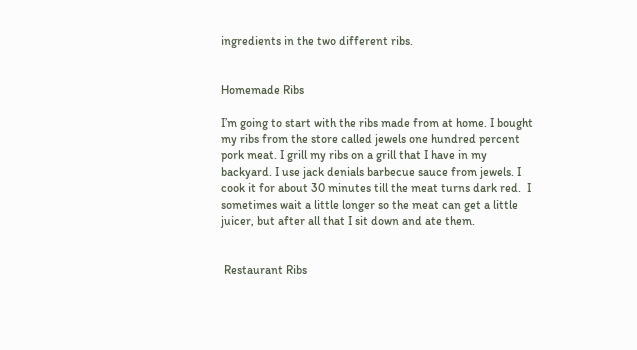ingredients in the two different ribs.


Homemade Ribs

I’m going to start with the ribs made from at home. I bought my ribs from the store called jewels one hundred percent pork meat. I grill my ribs on a grill that I have in my   backyard. I use jack denials barbecue sauce from jewels. I cook it for about 30 minutes till the meat turns dark red.  I sometimes wait a little longer so the meat can get a little juicer, but after all that I sit down and ate them.


 Restaurant Ribs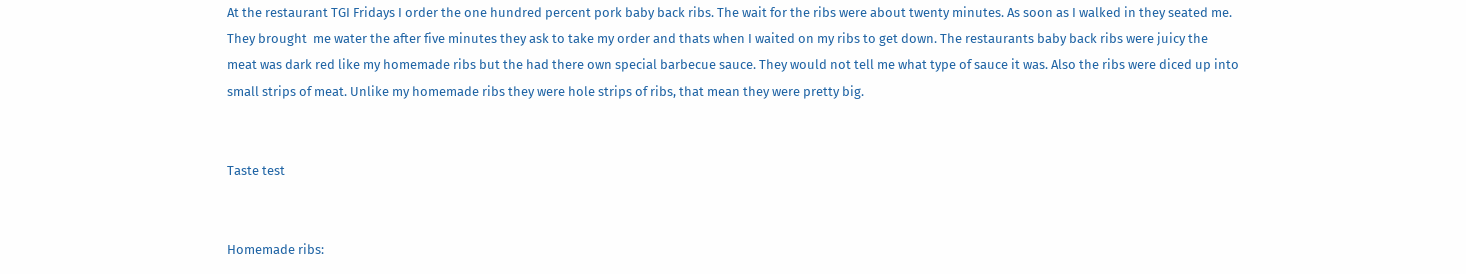At the restaurant TGI Fridays I order the one hundred percent pork baby back ribs. The wait for the ribs were about twenty minutes. As soon as I walked in they seated me. They brought  me water the after five minutes they ask to take my order and thats when I waited on my ribs to get down. The restaurants baby back ribs were juicy the meat was dark red like my homemade ribs but the had there own special barbecue sauce. They would not tell me what type of sauce it was. Also the ribs were diced up into small strips of meat. Unlike my homemade ribs they were hole strips of ribs, that mean they were pretty big.


Taste test


Homemade ribs: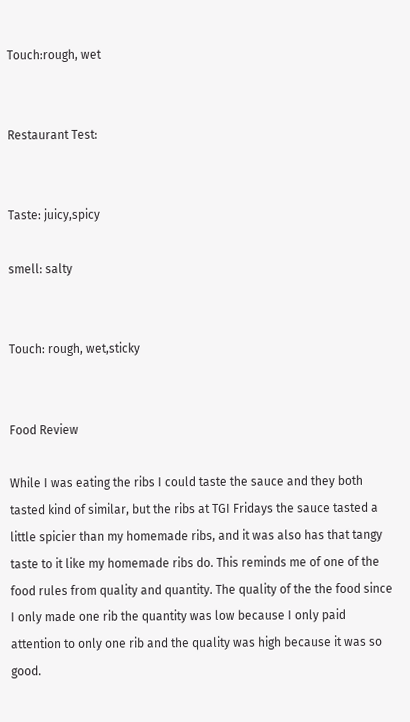Touch:rough, wet


Restaurant Test:


Taste: juicy,spicy

smell: salty


Touch: rough, wet,sticky


Food Review

While I was eating the ribs I could taste the sauce and they both tasted kind of similar, but the ribs at TGI Fridays the sauce tasted a little spicier than my homemade ribs, and it was also has that tangy taste to it like my homemade ribs do. This reminds me of one of the food rules from quality and quantity. The quality of the the food since I only made one rib the quantity was low because I only paid attention to only one rib and the quality was high because it was so good.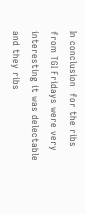In conclusion  for the ribs from TGI Fridays were very interesting it was delectable and they ribs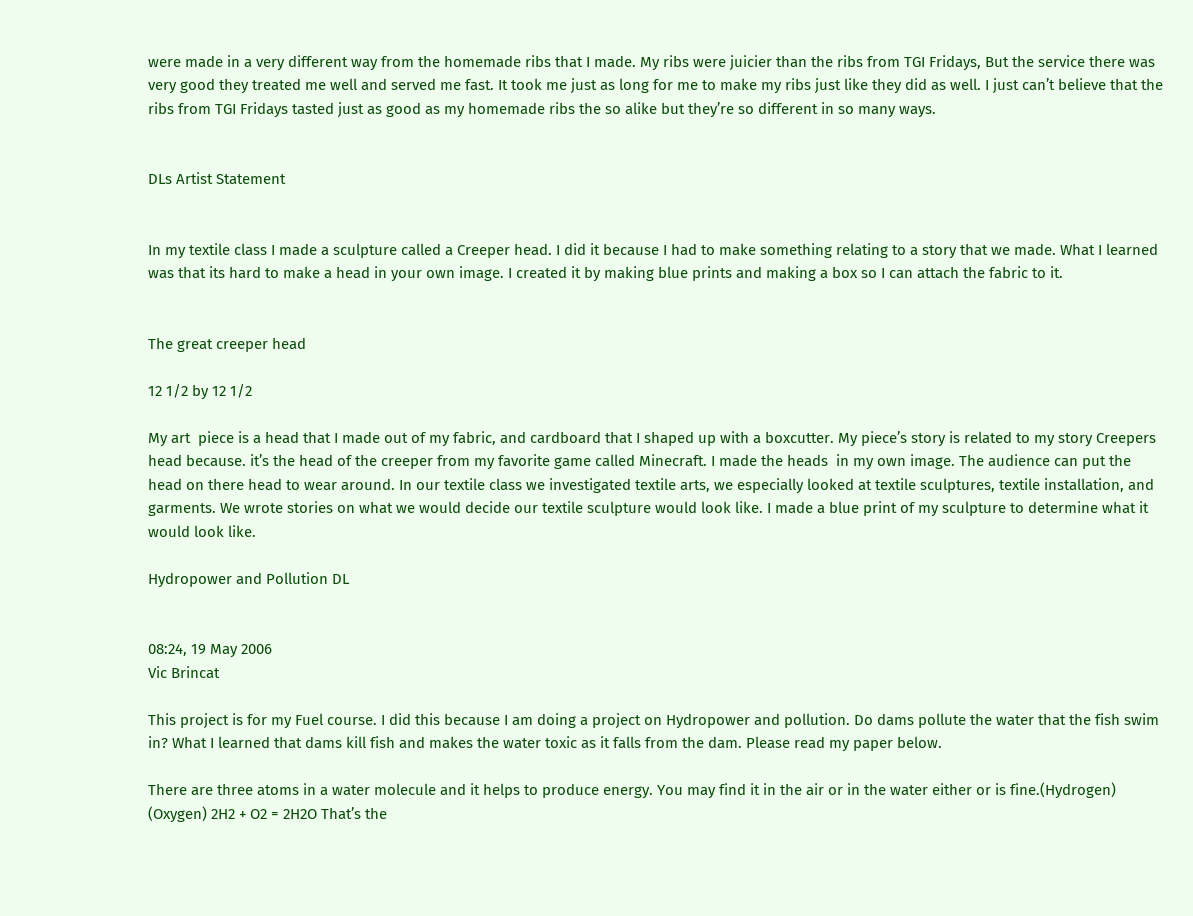were made in a very different way from the homemade ribs that I made. My ribs were juicier than the ribs from TGI Fridays, But the service there was very good they treated me well and served me fast. It took me just as long for me to make my ribs just like they did as well. I just can’t believe that the ribs from TGI Fridays tasted just as good as my homemade ribs the so alike but they’re so different in so many ways.


DLs Artist Statement


In my textile class I made a sculpture called a Creeper head. I did it because I had to make something relating to a story that we made. What I learned was that its hard to make a head in your own image. I created it by making blue prints and making a box so I can attach the fabric to it.


The great creeper head

12 1/2 by 12 1/2

My art  piece is a head that I made out of my fabric, and cardboard that I shaped up with a boxcutter. My piece’s story is related to my story Creepers head because. it’s the head of the creeper from my favorite game called Minecraft. I made the heads  in my own image. The audience can put the head on there head to wear around. In our textile class we investigated textile arts, we especially looked at textile sculptures, textile installation, and garments. We wrote stories on what we would decide our textile sculpture would look like. I made a blue print of my sculpture to determine what it would look like.

Hydropower and Pollution DL


08:24, 19 May 2006
Vic Brincat

This project is for my Fuel course. I did this because I am doing a project on Hydropower and pollution. Do dams pollute the water that the fish swim in? What I learned that dams kill fish and makes the water toxic as it falls from the dam. Please read my paper below.

There are three atoms in a water molecule and it helps to produce energy. You may find it in the air or in the water either or is fine.(Hydrogen) (Oxygen) 2H2 + O2 = 2H2O That’s the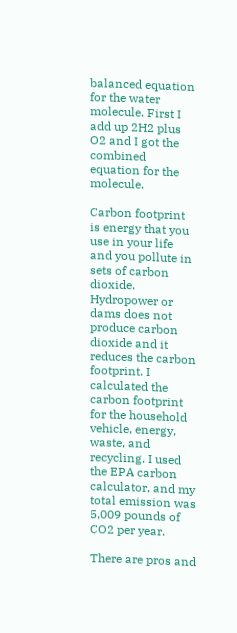balanced equation for the water molecule. First I add up 2H2 plus O2 and I got the combined equation for the molecule.

Carbon footprint is energy that you use in your life and you pollute in sets of carbon dioxide. Hydropower or dams does not produce carbon dioxide and it reduces the carbon footprint. I calculated the carbon footprint for the household vehicle, energy, waste, and recycling. I used the EPA carbon calculator, and my total emission was 5,009 pounds of CO2 per year.

There are pros and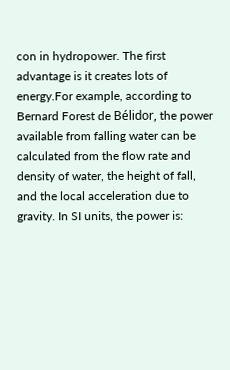con in hydropower. The first advantage is it creates lots of energy.For example, according to Bernard Forest de Bélidor, the power available from falling water can be calculated from the flow rate and density of water, the height of fall, and the local acceleration due to gravity. In SI units, the power is: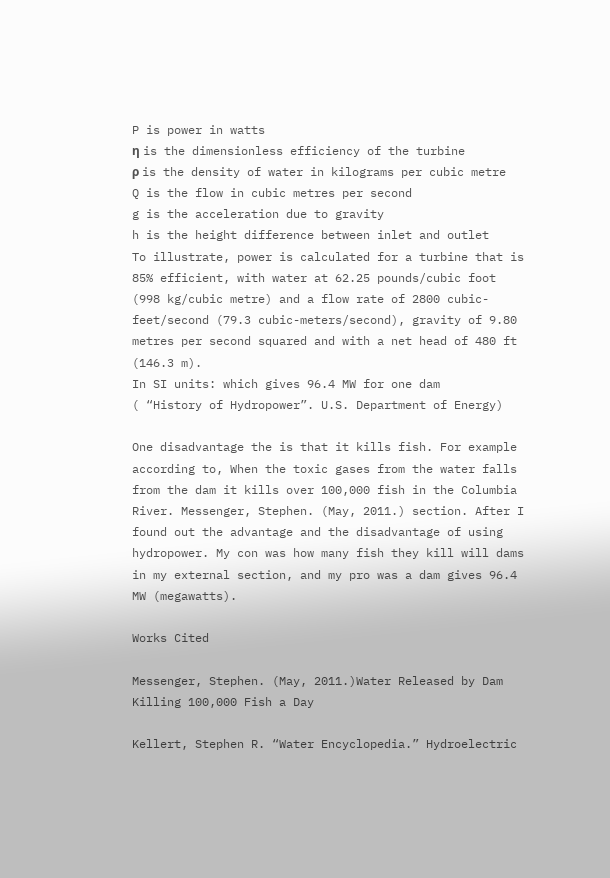P is power in watts
η is the dimensionless efficiency of the turbine
ρ is the density of water in kilograms per cubic metre
Q is the flow in cubic metres per second
g is the acceleration due to gravity
h is the height difference between inlet and outlet
To illustrate, power is calculated for a turbine that is 85% efficient, with water at 62.25 pounds/cubic foot (998 kg/cubic metre) and a flow rate of 2800 cubic-feet/second (79.3 cubic-meters/second), gravity of 9.80 metres per second squared and with a net head of 480 ft (146.3 m).
In SI units: which gives 96.4 MW for one dam
( “History of Hydropower”. U.S. Department of Energy)

One disadvantage the is that it kills fish. For example according to, When the toxic gases from the water falls from the dam it kills over 100,000 fish in the Columbia River. Messenger, Stephen. (May, 2011.) section. After I found out the advantage and the disadvantage of using hydropower. My con was how many fish they kill will dams in my external section, and my pro was a dam gives 96.4 MW (megawatts).

Works Cited

Messenger, Stephen. (May, 2011.)Water Released by Dam Killing 100,000 Fish a Day

Kellert, Stephen R. “Water Encyclopedia.” Hydroelectric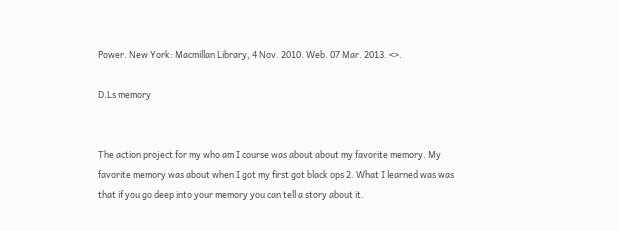Power. New York: Macmillan Library, 4 Nov. 2010. Web. 07 Mar. 2013. <>.

D.Ls memory


The action project for my who am I course was about about my favorite memory. My favorite memory was about when I got my first got black ops 2. What I learned was was that if you go deep into your memory you can tell a story about it.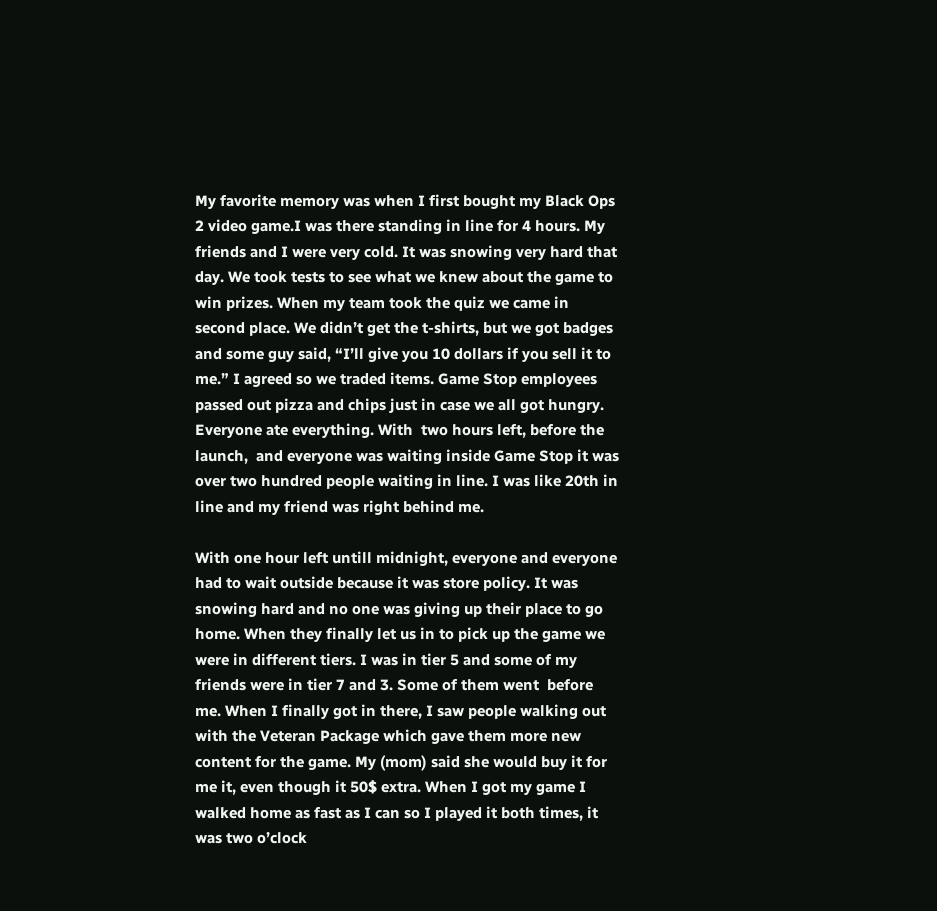My favorite memory was when I first bought my Black Ops 2 video game.I was there standing in line for 4 hours. My friends and I were very cold. It was snowing very hard that day. We took tests to see what we knew about the game to win prizes. When my team took the quiz we came in second place. We didn’t get the t-shirts, but we got badges and some guy said, “I’ll give you 10 dollars if you sell it to me.” I agreed so we traded items. Game Stop employees passed out pizza and chips just in case we all got hungry. Everyone ate everything. With  two hours left, before the launch,  and everyone was waiting inside Game Stop it was over two hundred people waiting in line. I was like 20th in line and my friend was right behind me.

With one hour left untill midnight, everyone and everyone had to wait outside because it was store policy. It was snowing hard and no one was giving up their place to go home. When they finally let us in to pick up the game we were in different tiers. I was in tier 5 and some of my friends were in tier 7 and 3. Some of them went  before me. When I finally got in there, I saw people walking out with the Veteran Package which gave them more new content for the game. My (mom) said she would buy it for me it, even though it 50$ extra. When I got my game I walked home as fast as I can so I played it both times, it was two o’clock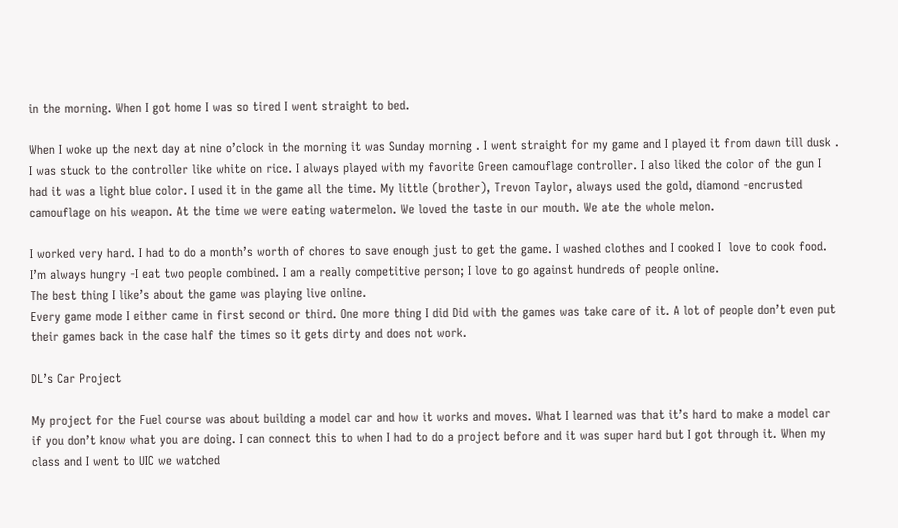in the morning. When I got home I was so tired I went straight to bed.

When I woke up the next day at nine o’clock in the morning it was Sunday morning . I went straight for my game and I played it from dawn till dusk . I was stuck to the controller like white on rice. I always played with my favorite Green camouflage controller. I also liked the color of the gun I had it was a light blue color. I used it in the game all the time. My little (brother), Trevon Taylor, always used the gold, diamond -encrusted camouflage on his weapon. At the time we were eating watermelon. We loved the taste in our mouth. We ate the whole melon.

I worked very hard. I had to do a month’s worth of chores to save enough just to get the game. I washed clothes and I cooked I  love to cook food. I’m always hungry -I eat two people combined. I am a really competitive person; I love to go against hundreds of people online.
The best thing I like’s about the game was playing live online.
Every game mode I either came in first second or third. One more thing I did Did with the games was take care of it. A lot of people don’t even put their games back in the case half the times so it gets dirty and does not work.

DL’s Car Project

My project for the Fuel course was about building a model car and how it works and moves. What I learned was that it’s hard to make a model car if you don’t know what you are doing. I can connect this to when I had to do a project before and it was super hard but I got through it. When my class and I went to UIC we watched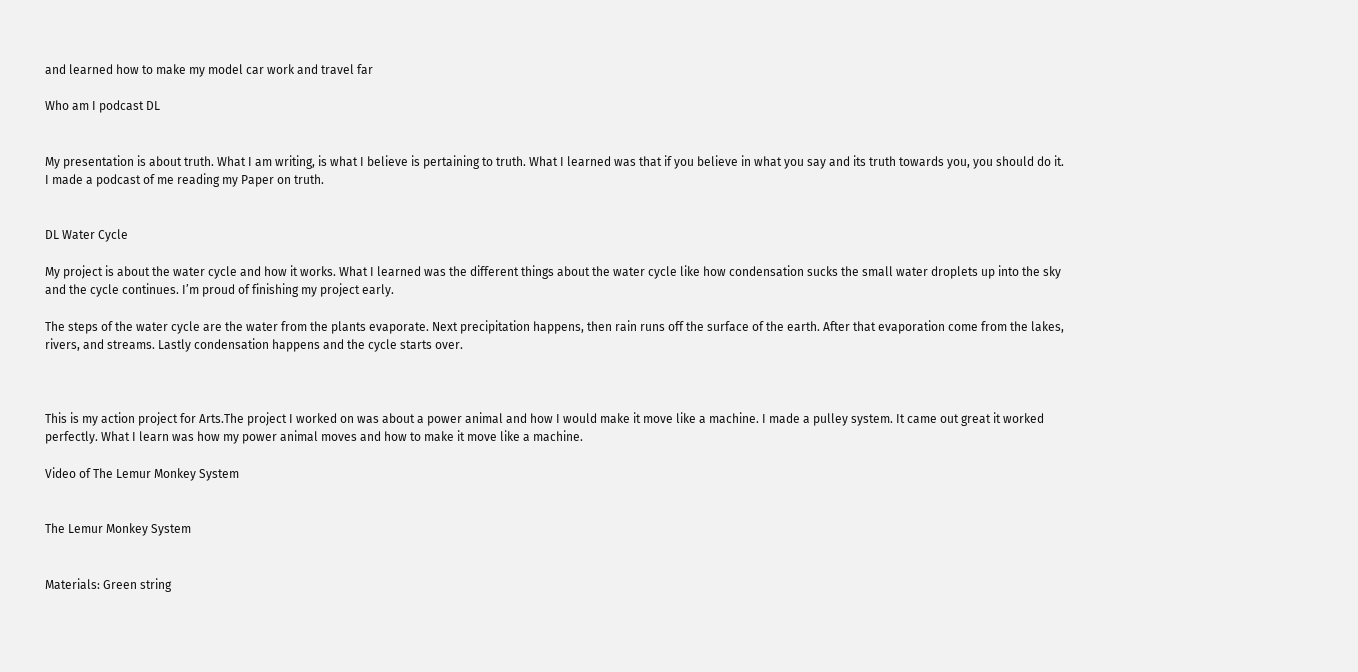and learned how to make my model car work and travel far

Who am I podcast DL


My presentation is about truth. What I am writing, is what I believe is pertaining to truth. What I learned was that if you believe in what you say and its truth towards you, you should do it. I made a podcast of me reading my Paper on truth.


DL Water Cycle

My project is about the water cycle and how it works. What I learned was the different things about the water cycle like how condensation sucks the small water droplets up into the sky and the cycle continues. I’m proud of finishing my project early.

The steps of the water cycle are the water from the plants evaporate. Next precipitation happens, then rain runs off the surface of the earth. After that evaporation come from the lakes, rivers, and streams. Lastly condensation happens and the cycle starts over.



This is my action project for Arts.The project I worked on was about a power animal and how I would make it move like a machine. I made a pulley system. It came out great it worked perfectly. What I learn was how my power animal moves and how to make it move like a machine.

Video of The Lemur Monkey System


The Lemur Monkey System


Materials: Green string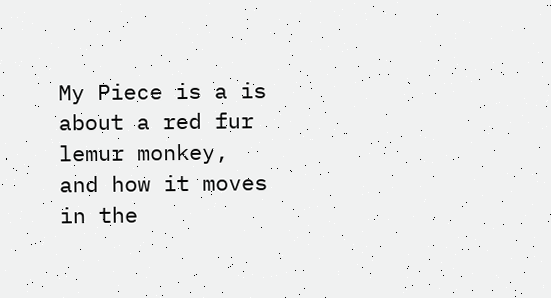My Piece is a is about a red fur lemur monkey, and how it moves in the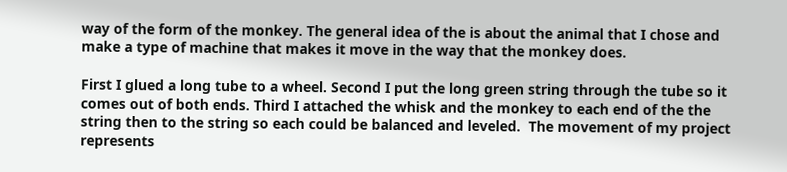way of the form of the monkey. The general idea of the is about the animal that I chose and make a type of machine that makes it move in the way that the monkey does.

First I glued a long tube to a wheel. Second I put the long green string through the tube so it comes out of both ends. Third I attached the whisk and the monkey to each end of the the string then to the string so each could be balanced and leveled.  The movement of my project represents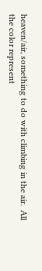heaven/air, something to do with climbing in the air.  All the color represent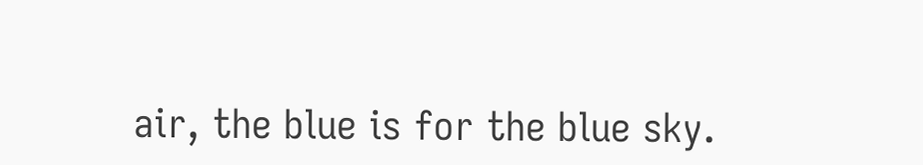air, the blue is for the blue sky.